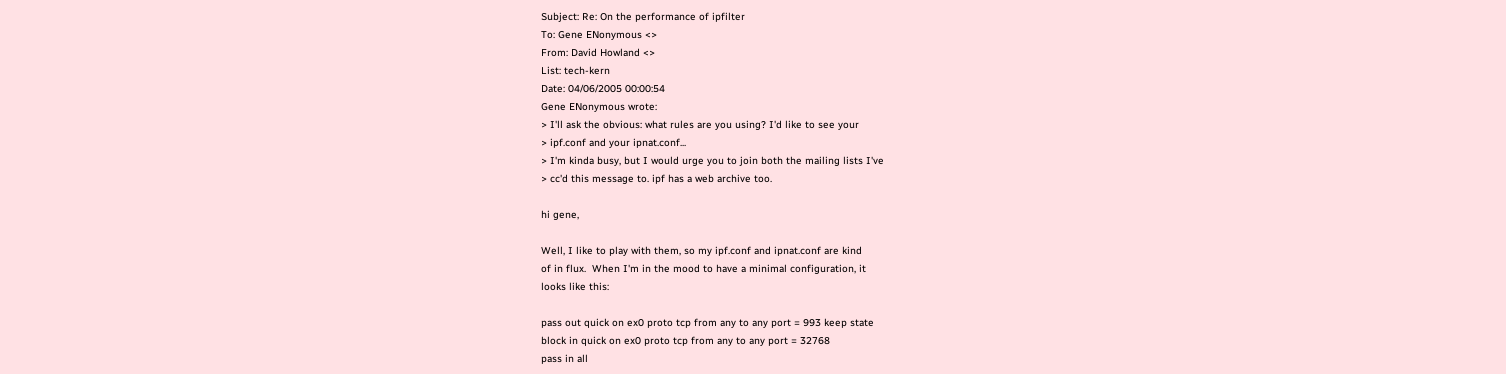Subject: Re: On the performance of ipfilter
To: Gene ENonymous <>
From: David Howland <>
List: tech-kern
Date: 04/06/2005 00:00:54
Gene ENonymous wrote:
> I'll ask the obvious: what rules are you using? I'd like to see your
> ipf.conf and your ipnat.conf...
> I'm kinda busy, but I would urge you to join both the mailing lists I've
> cc'd this message to. ipf has a web archive too.

hi gene,

Well, I like to play with them, so my ipf.conf and ipnat.conf are kind
of in flux.  When I'm in the mood to have a minimal configuration, it
looks like this:

pass out quick on ex0 proto tcp from any to any port = 993 keep state
block in quick on ex0 proto tcp from any to any port = 32768
pass in all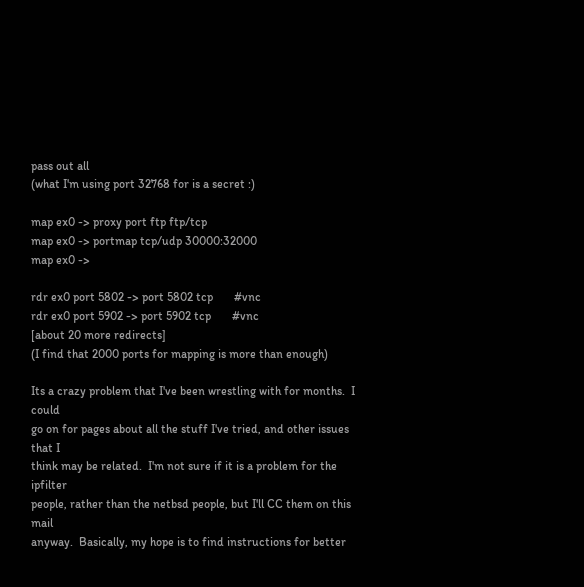pass out all
(what I'm using port 32768 for is a secret :)

map ex0 -> proxy port ftp ftp/tcp
map ex0 -> portmap tcp/udp 30000:32000
map ex0 ->

rdr ex0 port 5802 -> port 5802 tcp       #vnc
rdr ex0 port 5902 -> port 5902 tcp       #vnc
[about 20 more redirects]
(I find that 2000 ports for mapping is more than enough)

Its a crazy problem that I've been wrestling with for months.  I could
go on for pages about all the stuff I've tried, and other issues that I
think may be related.  I'm not sure if it is a problem for the ipfilter
people, rather than the netbsd people, but I'll CC them on this mail
anyway.  Basically, my hope is to find instructions for better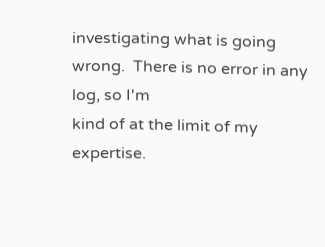investigating what is going wrong.  There is no error in any log, so I'm
kind of at the limit of my expertise.